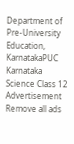Department of Pre-University Education, KarnatakaPUC Karnataka Science Class 12
Advertisement Remove all ads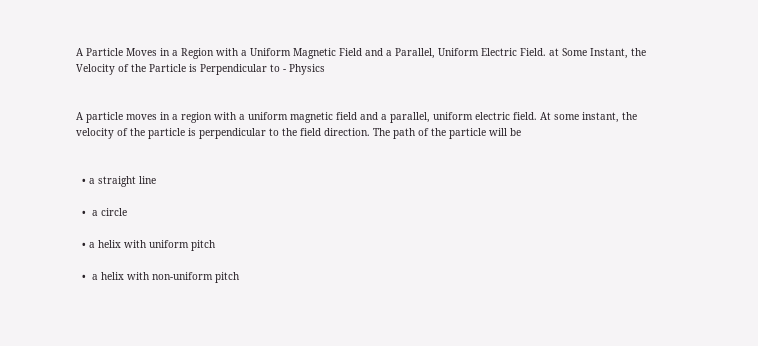A Particle Moves in a Region with a Uniform Magnetic Field and a Parallel, Uniform Electric Field. at Some Instant, the Velocity of the Particle is Perpendicular to - Physics


A particle moves in a region with a uniform magnetic field and a parallel, uniform electric field. At some instant, the velocity of the particle is perpendicular to the field direction. The path of the particle will be


  • a straight line

  •  a circle

  • a helix with uniform pitch

  •  a helix with non-uniform pitch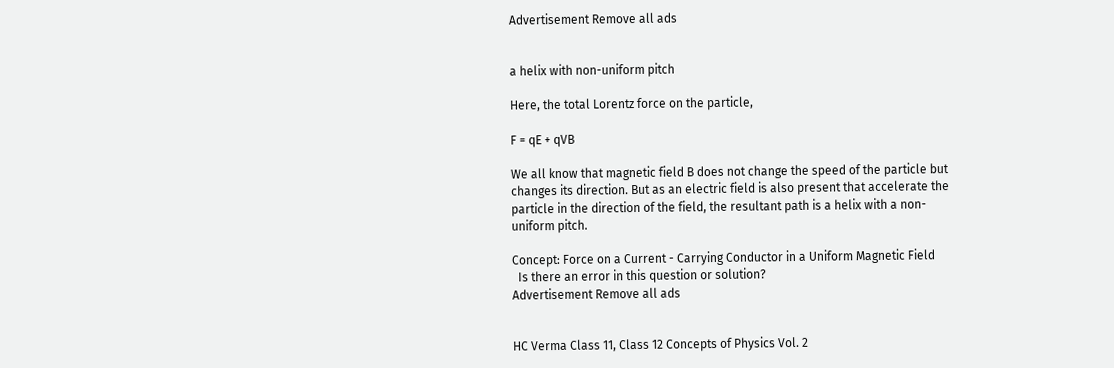Advertisement Remove all ads


a helix with non-uniform pitch

Here, the total Lorentz force on the particle,

F = qE + qVB

We all know that magnetic field B does not change the speed of the particle but changes its direction. But as an electric field is also present that accelerate the particle in the direction of the field, the resultant path is a helix with a non-uniform pitch.

Concept: Force on a Current - Carrying Conductor in a Uniform Magnetic Field
  Is there an error in this question or solution?
Advertisement Remove all ads


HC Verma Class 11, Class 12 Concepts of Physics Vol. 2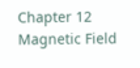Chapter 12 Magnetic Field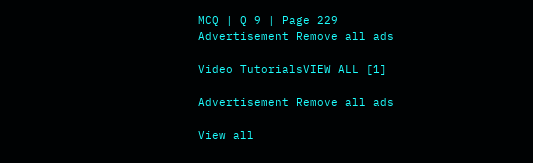MCQ | Q 9 | Page 229
Advertisement Remove all ads

Video TutorialsVIEW ALL [1]

Advertisement Remove all ads

View all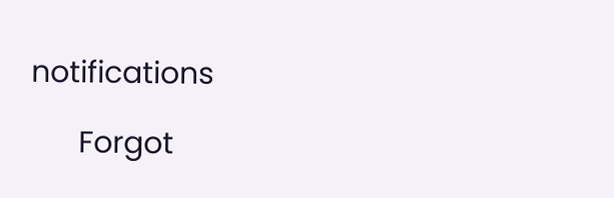notifications

      Forgot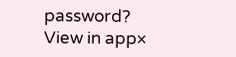password?
View in app×